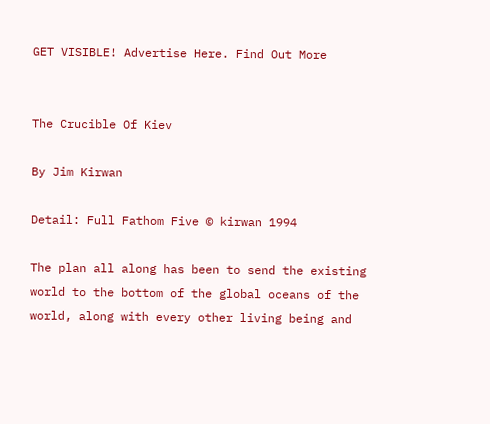GET VISIBLE! Advertise Here. Find Out More


The Crucible Of Kiev

By Jim Kirwan

Detail: Full Fathom Five © kirwan 1994

The plan all along has been to send the existing world to the bottom of the global oceans of the world, along with every other living being and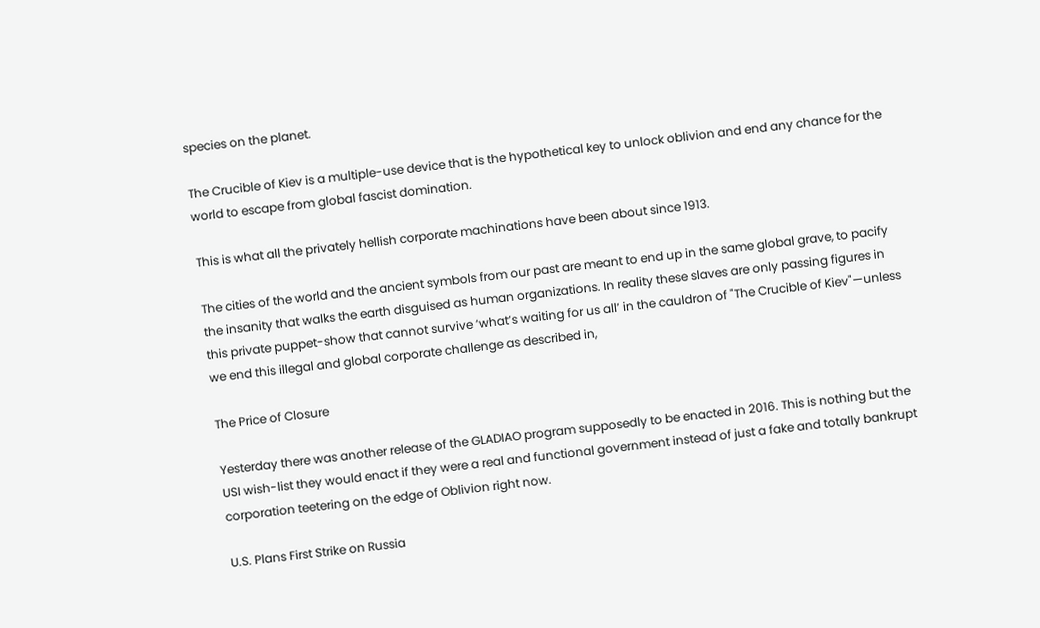species on the planet.

The Crucible of Kiev is a multiple-use device that is the hypothetical key to unlock oblivion and end any chance for the world to escape from global fascist domination.

This is what all the privately hellish corporate machinations have been about since 1913.

The cities of the world and the ancient symbols from our past are meant to end up in the same global grave, to pacify the insanity that walks the earth disguised as human organizations. In reality these slaves are only passing figures in this private puppet-show that cannot survive ‘what’s waiting for us all’ in the cauldron of "The Crucible of Kiev"—unless we end this illegal and global corporate challenge as described in,

The Price of Closure

Yesterday there was another release of the GLADIAO program supposedly to be enacted in 2016. This is nothing but the USI wish-list they would enact if they were a real and functional government instead of just a fake and totally bankrupt corporation teetering on the edge of Oblivion right now.

U.S. Plans First Strike on Russia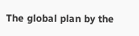The global plan by the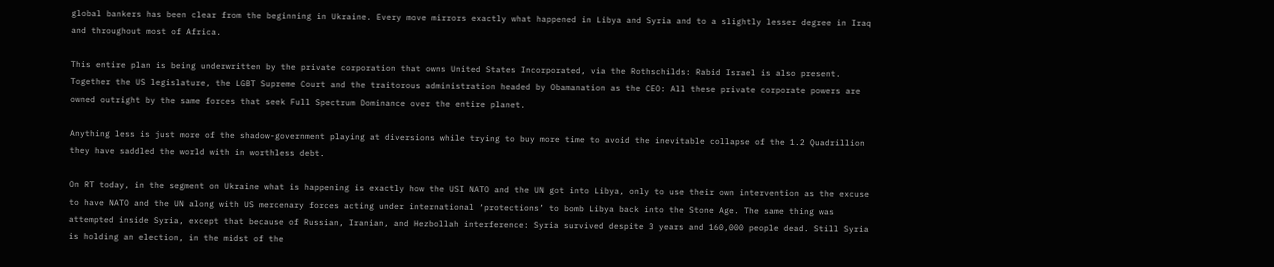global bankers has been clear from the beginning in Ukraine. Every move mirrors exactly what happened in Libya and Syria and to a slightly lesser degree in Iraq and throughout most of Africa.

This entire plan is being underwritten by the private corporation that owns United States Incorporated, via the Rothschilds: Rabid Israel is also present. Together the US legislature, the LGBT Supreme Court and the traitorous administration headed by Obamanation as the CEO: All these private corporate powers are owned outright by the same forces that seek Full Spectrum Dominance over the entire planet.

Anything less is just more of the shadow-government playing at diversions while trying to buy more time to avoid the inevitable collapse of the 1.2 Quadrillion they have saddled the world with in worthless debt.

On RT today, in the segment on Ukraine what is happening is exactly how the USI NATO and the UN got into Libya, only to use their own intervention as the excuse to have NATO and the UN along with US mercenary forces acting under international ‘protections’ to bomb Libya back into the Stone Age. The same thing was attempted inside Syria, except that because of Russian, Iranian, and Hezbollah interference: Syria survived despite 3 years and 160,000 people dead. Still Syria is holding an election, in the midst of the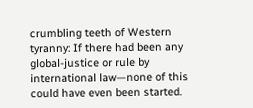crumbling teeth of Western tyranny: If there had been any global-justice or rule by international law—none of this could have even been started.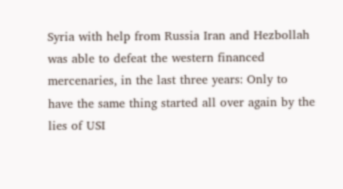Syria with help from Russia Iran and Hezbollah was able to defeat the western financed mercenaries, in the last three years: Only to have the same thing started all over again by the lies of USI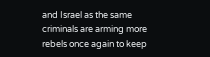and Israel as the same criminals are arming more rebels once again to keep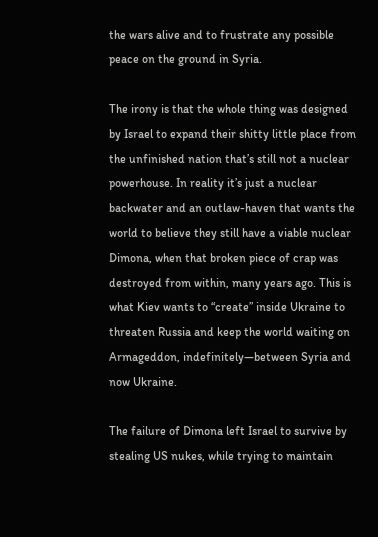the wars alive and to frustrate any possible peace on the ground in Syria.

The irony is that the whole thing was designed by Israel to expand their shitty little place from the unfinished nation that’s still not a nuclear powerhouse. In reality it’s just a nuclear backwater and an outlaw-haven that wants the world to believe they still have a viable nuclear Dimona, when that broken piece of crap was destroyed from within, many years ago. This is what Kiev wants to “create” inside Ukraine to threaten Russia and keep the world waiting on Armageddon, indefinitely—between Syria and now Ukraine.

The failure of Dimona left Israel to survive by stealing US nukes, while trying to maintain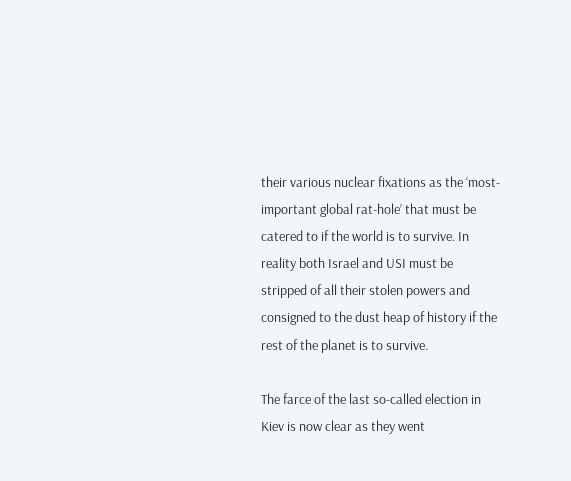their various nuclear fixations as the ‘most-important global rat-hole’ that must be catered to if the world is to survive. In reality both Israel and USI must be stripped of all their stolen powers and consigned to the dust heap of history if the rest of the planet is to survive.

The farce of the last so-called election in Kiev is now clear as they went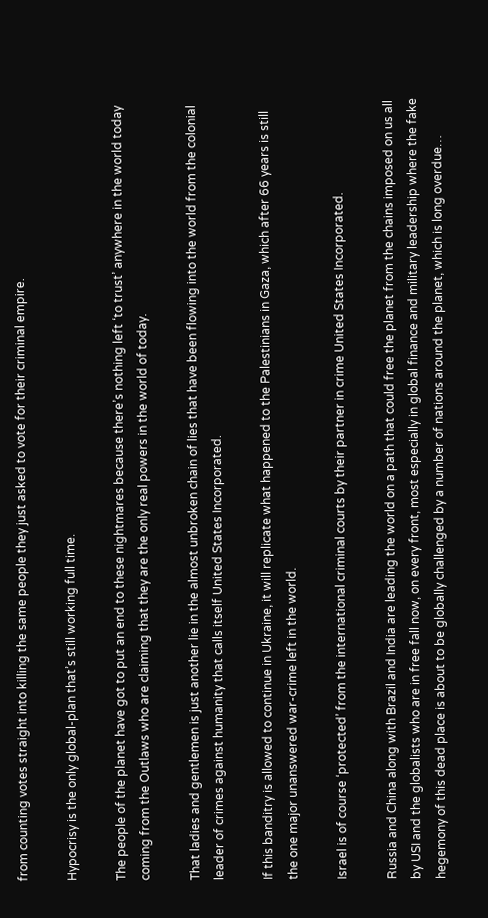from counting votes straight into killing the same people they just asked to vote for their criminal empire.

Hypocrisy is the only global-plan that’s still working full time.

The people of the planet have got to put an end to these nightmares because there’s nothing left ‘to trust’ anywhere in the world today coming from the Outlaws who are claiming that they are the only real powers in the world of today.

That ladies and gentlemen is just another lie in the almost unbroken chain of lies that have been flowing into the world from the colonial leader of crimes against humanity that calls itself United States Incorporated.

If this banditry is allowed to continue in Ukraine, it will replicate what happened to the Palestinians in Gaza, which after 66 years is still the one major unanswered war-crime left in the world.

Israel is of course ‘protected’ from the international criminal courts by their partner in crime United States Incorporated.

Russia and China along with Brazil and India are leading the world on a path that could free the planet from the chains imposed on us all by USI and the globalists who are in free fall now, on every front, most especially in global finance and military leadership where the fake hegemony of this dead place is about to be globally challenged by a number of nations around the planet, which is long overdue…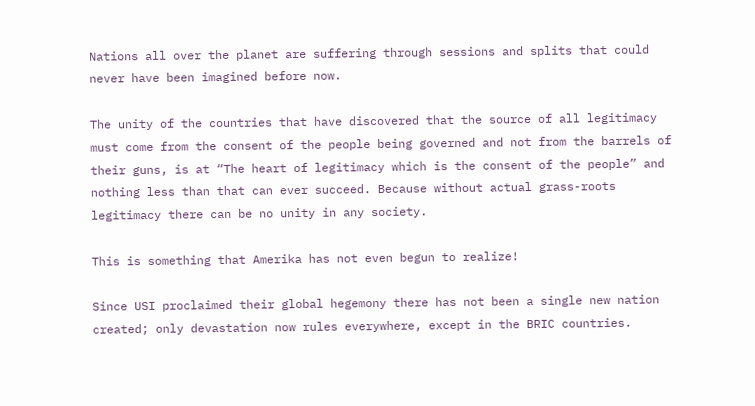Nations all over the planet are suffering through sessions and splits that could never have been imagined before now.

The unity of the countries that have discovered that the source of all legitimacy must come from the consent of the people being governed and not from the barrels of their guns, is at “The heart of legitimacy which is the consent of the people” and nothing less than that can ever succeed. Because without actual grass-roots legitimacy there can be no unity in any society.

This is something that Amerika has not even begun to realize!

Since USI proclaimed their global hegemony there has not been a single new nation created; only devastation now rules everywhere, except in the BRIC countries.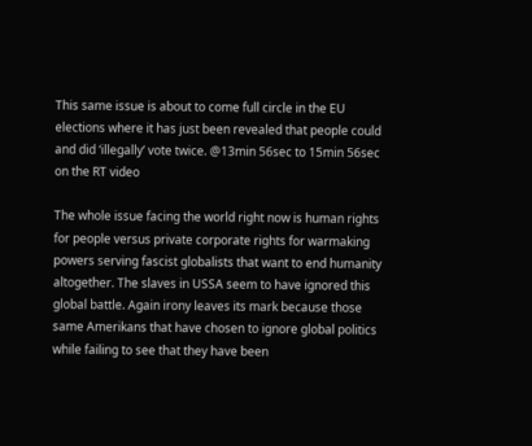This same issue is about to come full circle in the EU elections where it has just been revealed that people could and did ‘illegally’ vote twice. @13min 56sec to 15min 56sec on the RT video

The whole issue facing the world right now is human rights for people versus private corporate rights for warmaking powers serving fascist globalists that want to end humanity altogether. The slaves in USSA seem to have ignored this global battle. Again irony leaves its mark because those same Amerikans that have chosen to ignore global politics while failing to see that they have been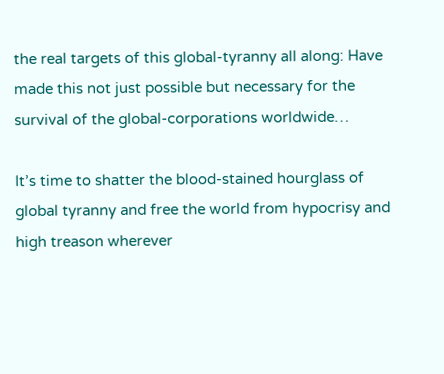the real targets of this global-tyranny all along: Have made this not just possible but necessary for the survival of the global-corporations worldwide…

It’s time to shatter the blood-stained hourglass of global tyranny and free the world from hypocrisy and high treason wherever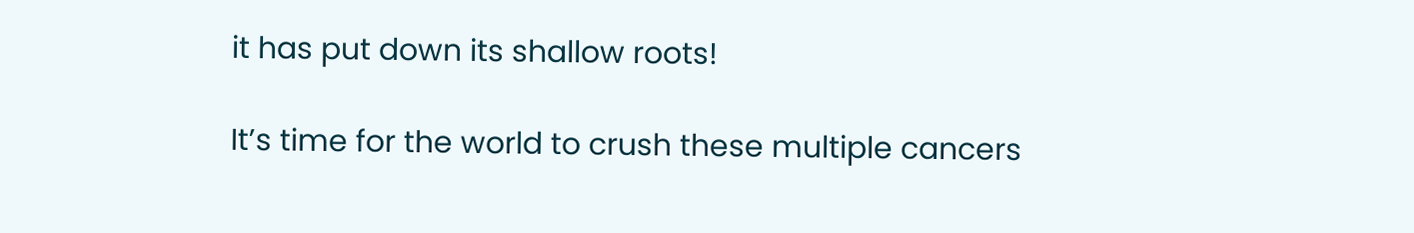it has put down its shallow roots!

It’s time for the world to crush these multiple cancers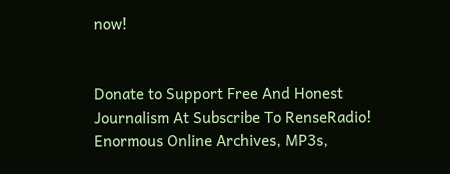now!


Donate to Support Free And Honest Journalism At Subscribe To RenseRadio! Enormous Online Archives, MP3s,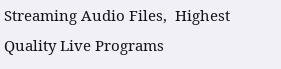Streaming Audio Files,  Highest Quality Live Programs